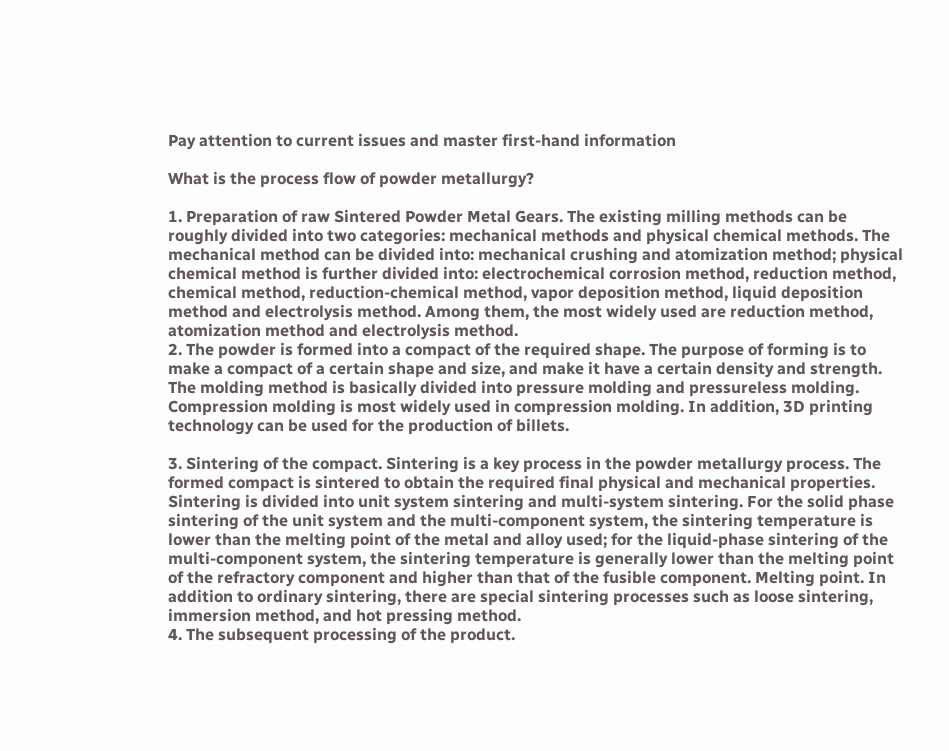Pay attention to current issues and master first-hand information

What is the process flow of powder metallurgy?

1. Preparation of raw Sintered Powder Metal Gears. The existing milling methods can be roughly divided into two categories: mechanical methods and physical chemical methods. The mechanical method can be divided into: mechanical crushing and atomization method; physical chemical method is further divided into: electrochemical corrosion method, reduction method, chemical method, reduction-chemical method, vapor deposition method, liquid deposition method and electrolysis method. Among them, the most widely used are reduction method, atomization method and electrolysis method.
2. The powder is formed into a compact of the required shape. The purpose of forming is to make a compact of a certain shape and size, and make it have a certain density and strength. The molding method is basically divided into pressure molding and pressureless molding. Compression molding is most widely used in compression molding. In addition, 3D printing technology can be used for the production of billets.

3. Sintering of the compact. Sintering is a key process in the powder metallurgy process. The formed compact is sintered to obtain the required final physical and mechanical properties. Sintering is divided into unit system sintering and multi-system sintering. For the solid phase sintering of the unit system and the multi-component system, the sintering temperature is lower than the melting point of the metal and alloy used; for the liquid-phase sintering of the multi-component system, the sintering temperature is generally lower than the melting point of the refractory component and higher than that of the fusible component. Melting point. In addition to ordinary sintering, there are special sintering processes such as loose sintering, immersion method, and hot pressing method.
4. The subsequent processing of the product.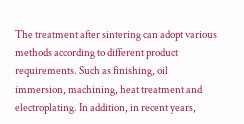The treatment after sintering can adopt various methods according to different product requirements. Such as finishing, oil immersion, machining, heat treatment and electroplating. In addition, in recent years,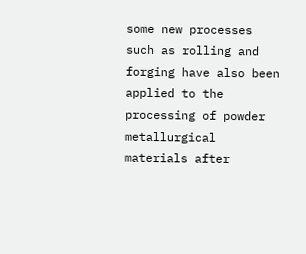some new processes such as rolling and forging have also been applied to the processing of powder metallurgical materials after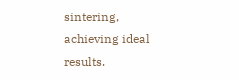sintering, achieving ideal results.